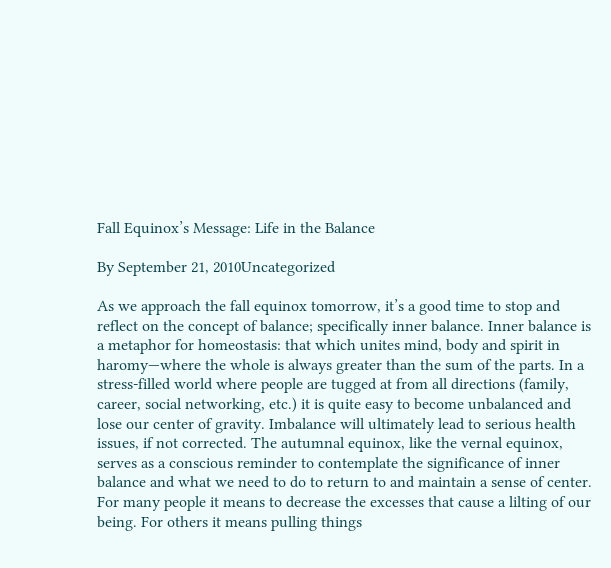Fall Equinox’s Message: Life in the Balance

By September 21, 2010Uncategorized

As we approach the fall equinox tomorrow, it’s a good time to stop and reflect on the concept of balance; specifically inner balance. Inner balance is a metaphor for homeostasis: that which unites mind, body and spirit in haromy—where the whole is always greater than the sum of the parts. In a stress-filled world where people are tugged at from all directions (family, career, social networking, etc.) it is quite easy to become unbalanced and lose our center of gravity. Imbalance will ultimately lead to serious health issues, if not corrected. The autumnal equinox, like the vernal equinox, serves as a conscious reminder to contemplate the significance of inner balance and what we need to do to return to and maintain a sense of center. For many people it means to decrease the excesses that cause a lilting of our being. For others it means pulling things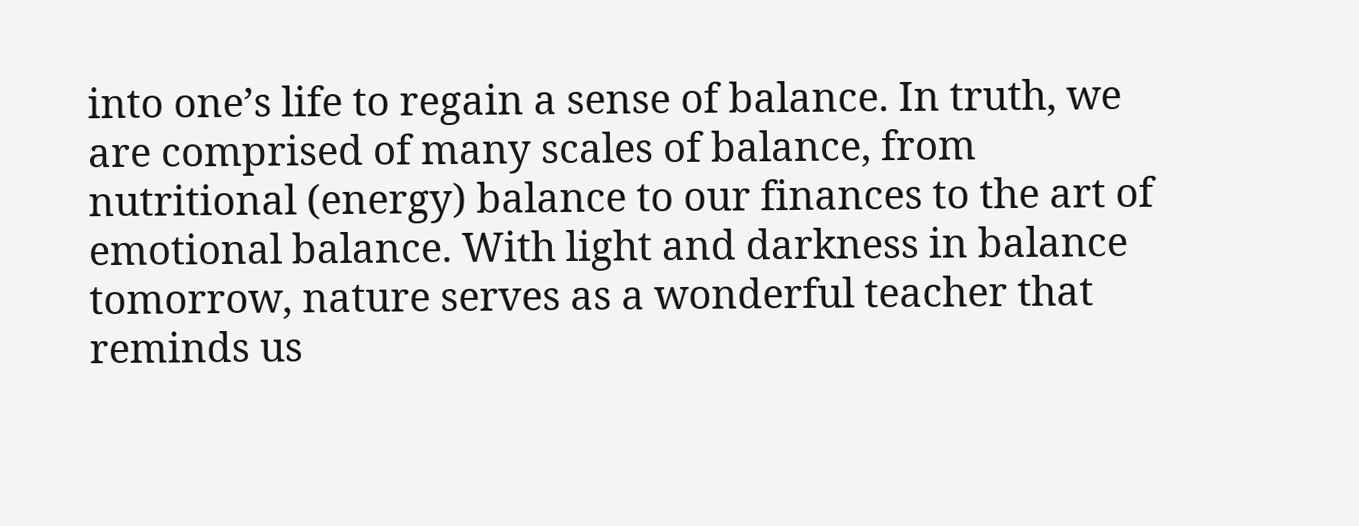into one’s life to regain a sense of balance. In truth, we are comprised of many scales of balance, from nutritional (energy) balance to our finances to the art of emotional balance. With light and darkness in balance tomorrow, nature serves as a wonderful teacher that reminds us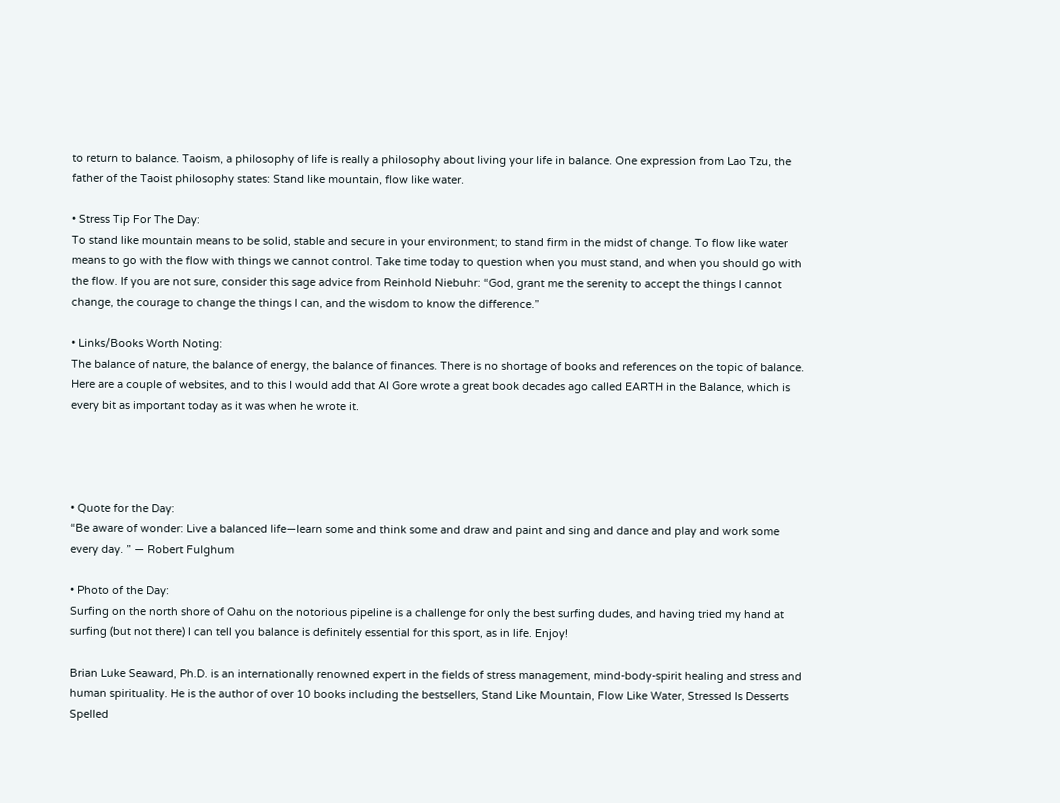to return to balance. Taoism, a philosophy of life is really a philosophy about living your life in balance. One expression from Lao Tzu, the father of the Taoist philosophy states: Stand like mountain, flow like water.

• Stress Tip For The Day:
To stand like mountain means to be solid, stable and secure in your environment; to stand firm in the midst of change. To flow like water means to go with the flow with things we cannot control. Take time today to question when you must stand, and when you should go with the flow. If you are not sure, consider this sage advice from Reinhold Niebuhr: “God, grant me the serenity to accept the things I cannot change, the courage to change the things I can, and the wisdom to know the difference.”

• Links/Books Worth Noting:
The balance of nature, the balance of energy, the balance of finances. There is no shortage of books and references on the topic of balance. Here are a couple of websites, and to this I would add that Al Gore wrote a great book decades ago called EARTH in the Balance, which is every bit as important today as it was when he wrote it.




• Quote for the Day:
“Be aware of wonder: Live a balanced life—learn some and think some and draw and paint and sing and dance and play and work some every day. ” — Robert Fulghum

• Photo of the Day:
Surfing on the north shore of Oahu on the notorious pipeline is a challenge for only the best surfing dudes, and having tried my hand at surfing (but not there) I can tell you balance is definitely essential for this sport, as in life. Enjoy!

Brian Luke Seaward, Ph.D. is an internationally renowned expert in the fields of stress management, mind-body-spirit healing and stress and human spirituality. He is the author of over 10 books including the bestsellers, Stand Like Mountain, Flow Like Water, Stressed Is Desserts Spelled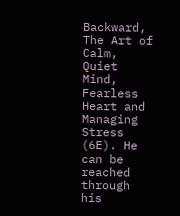Backward, The Art of Calm, Quiet Mind, Fearless Heart and Managing Stress (6E). He can be reached through his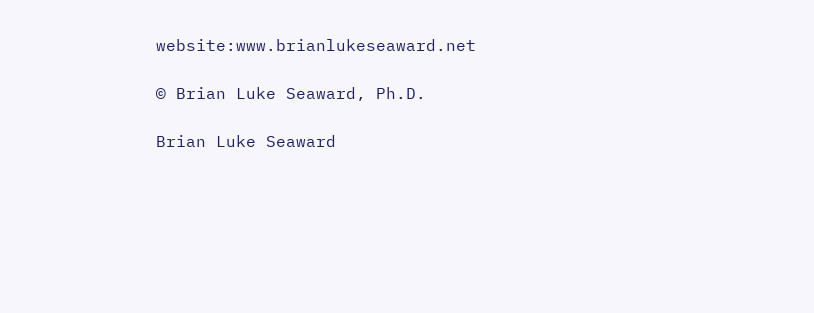website:www.brianlukeseaward.net

© Brian Luke Seaward, Ph.D.

Brian Luke Seaward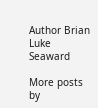Author Brian Luke Seaward

More posts by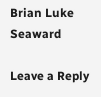Brian Luke Seaward

Leave a Reply